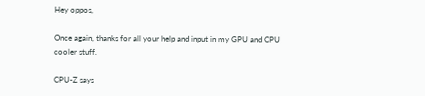Hey oppos,

Once again, thanks for all your help and input in my GPU and CPU cooler stuff.

CPU-Z says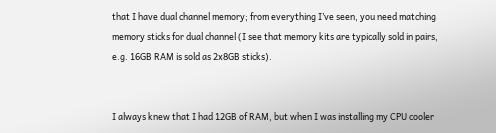that I have dual channel memory; from everything I’ve seen, you need matching memory sticks for dual channel (I see that memory kits are typically sold in pairs, e.g. 16GB RAM is sold as 2x8GB sticks).


I always knew that I had 12GB of RAM, but when I was installing my CPU cooler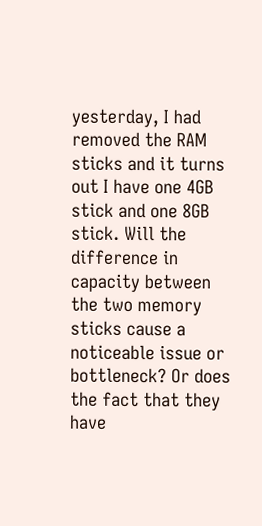yesterday, I had removed the RAM sticks and it turns out I have one 4GB stick and one 8GB stick. Will the difference in capacity between the two memory sticks cause a noticeable issue or bottleneck? Or does the fact that they have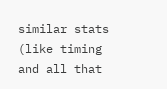similar stats (like timing and all that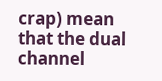crap) mean that the dual channel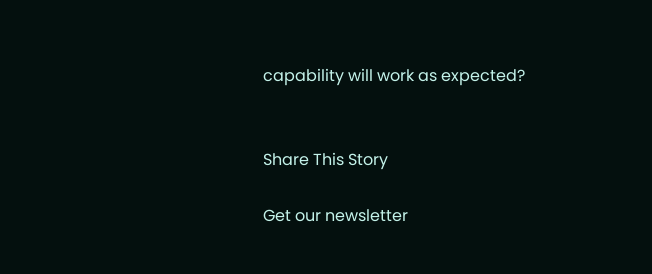capability will work as expected?


Share This Story

Get our newsletter